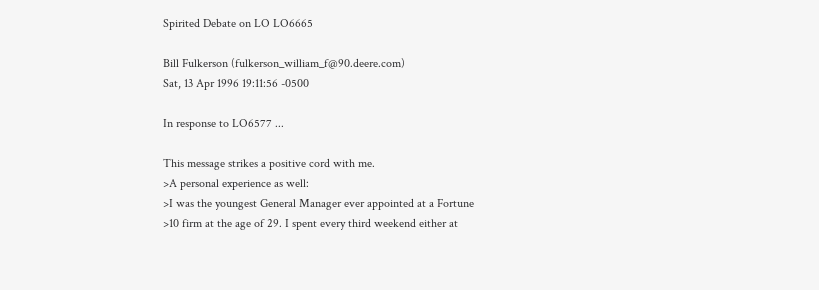Spirited Debate on LO LO6665

Bill Fulkerson (fulkerson_william_f@90.deere.com)
Sat, 13 Apr 1996 19:11:56 -0500

In response to LO6577 ...

This message strikes a positive cord with me.
>A personal experience as well:
>I was the youngest General Manager ever appointed at a Fortune
>10 firm at the age of 29. I spent every third weekend either at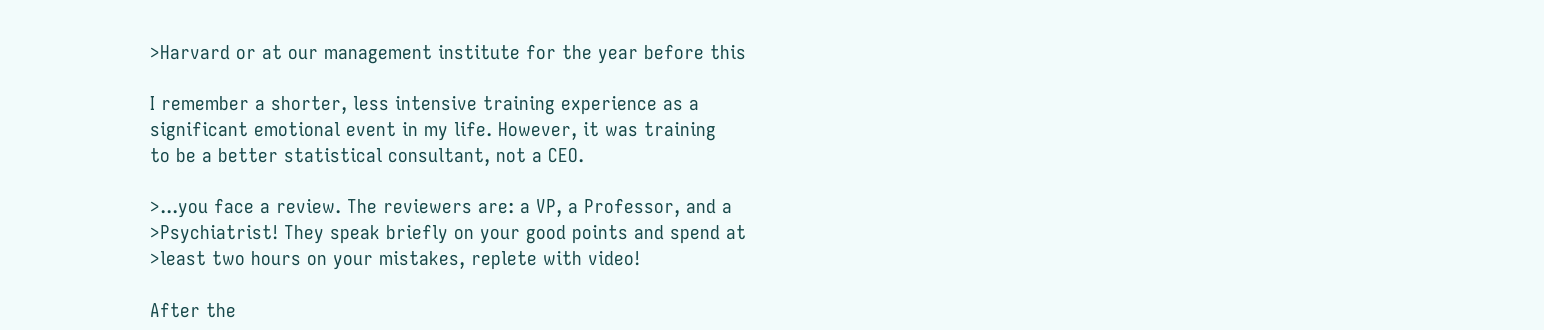>Harvard or at our management institute for the year before this

I remember a shorter, less intensive training experience as a
significant emotional event in my life. However, it was training
to be a better statistical consultant, not a CEO.

>...you face a review. The reviewers are: a VP, a Professor, and a
>Psychiatrist! They speak briefly on your good points and spend at
>least two hours on your mistakes, replete with video!

After the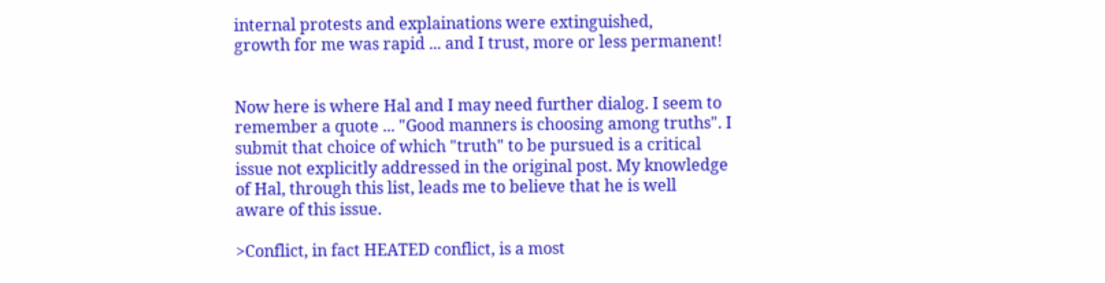internal protests and explainations were extinguished,
growth for me was rapid ... and I trust, more or less permanent!


Now here is where Hal and I may need further dialog. I seem to
remember a quote ... "Good manners is choosing among truths". I
submit that choice of which "truth" to be pursued is a critical
issue not explicitly addressed in the original post. My knowledge
of Hal, through this list, leads me to believe that he is well
aware of this issue.

>Conflict, in fact HEATED conflict, is a most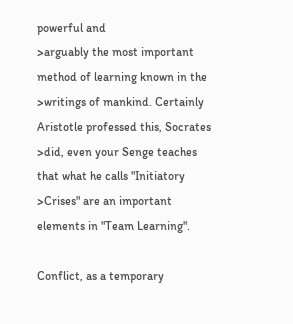powerful and
>arguably the most important method of learning known in the
>writings of mankind. Certainly Aristotle professed this, Socrates
>did, even your Senge teaches that what he calls "Initiatory
>Crises" are an important elements in "Team Learning".

Conflict, as a temporary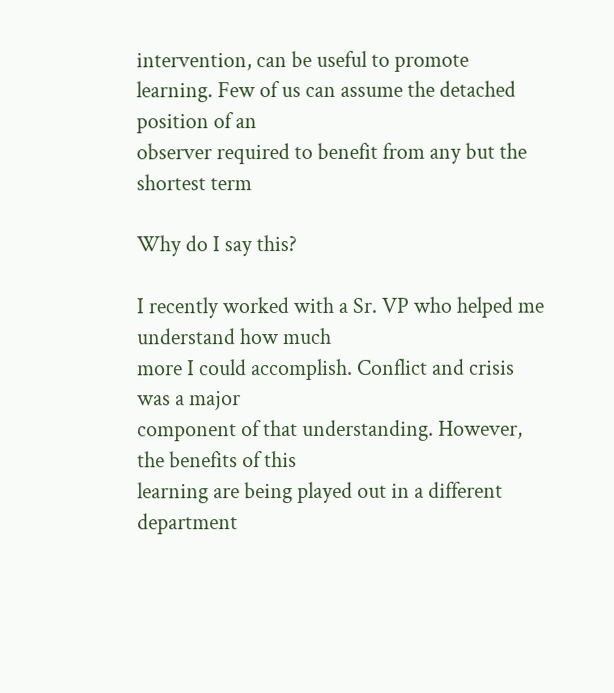intervention, can be useful to promote
learning. Few of us can assume the detached position of an
observer required to benefit from any but the shortest term

Why do I say this?

I recently worked with a Sr. VP who helped me understand how much
more I could accomplish. Conflict and crisis was a major
component of that understanding. However, the benefits of this
learning are being played out in a different department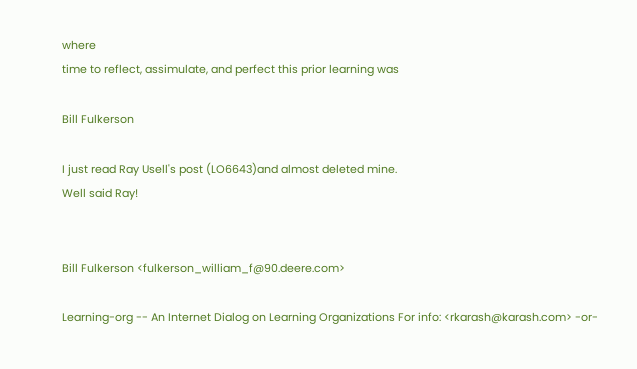where
time to reflect, assimulate, and perfect this prior learning was

Bill Fulkerson

I just read Ray Usell's post (LO6643)and almost deleted mine.
Well said Ray!


Bill Fulkerson <fulkerson_william_f@90.deere.com>

Learning-org -- An Internet Dialog on Learning Organizations For info: <rkarash@karash.com> -or-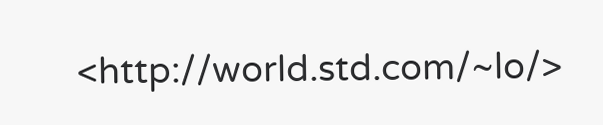<http://world.std.com/~lo/>